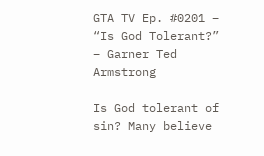GTA TV Ep. #0201 – “Is God Tolerant?” – Garner Ted Armstrong

Is God tolerant of sin? Many believe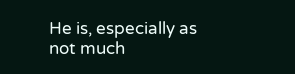He is, especially as not much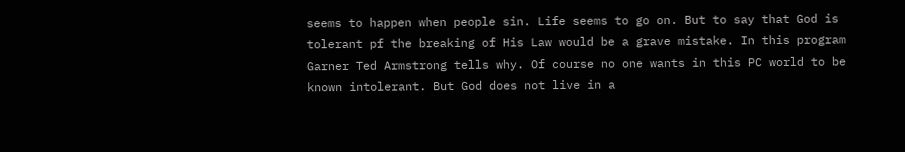seems to happen when people sin. Life seems to go on. But to say that God is tolerant pf the breaking of His Law would be a grave mistake. In this program Garner Ted Armstrong tells why. Of course no one wants in this PC world to be known intolerant. But God does not live in a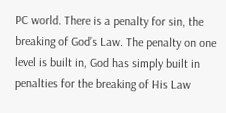PC world. There is a penalty for sin, the breaking of God’s Law. The penalty on one level is built in, God has simply built in penalties for the breaking of His Law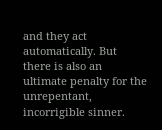and they act automatically. But there is also an ultimate penalty for the unrepentant, incorrigible sinner.